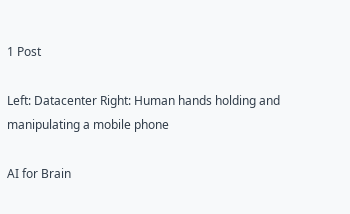1 Post

Left: Datacenter Right: Human hands holding and manipulating a mobile phone

AI for Brain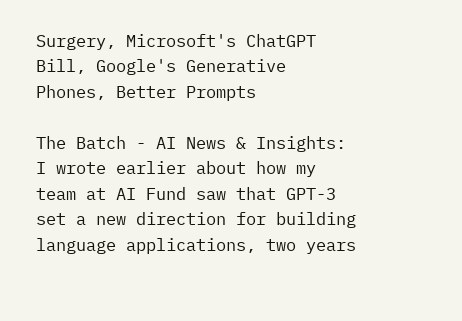Surgery, Microsoft's ChatGPT Bill, Google's Generative Phones, Better Prompts

The Batch - AI News & Insights: I wrote earlier about how my team at AI Fund saw that GPT-3 set a new direction for building language applications, two years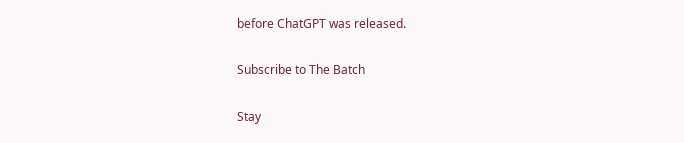before ChatGPT was released.

Subscribe to The Batch

Stay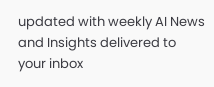updated with weekly AI News and Insights delivered to your inbox